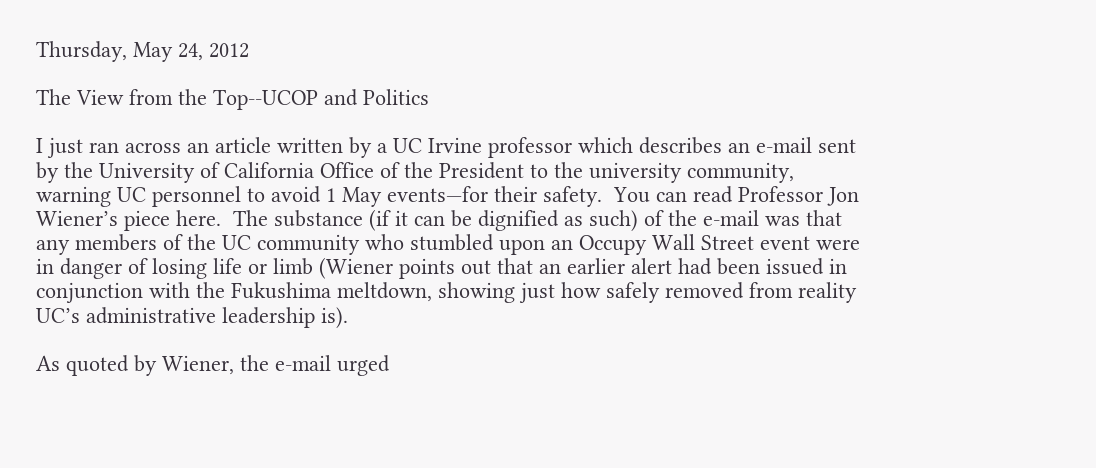Thursday, May 24, 2012

The View from the Top--UCOP and Politics

I just ran across an article written by a UC Irvine professor which describes an e-mail sent by the University of California Office of the President to the university community, warning UC personnel to avoid 1 May events—for their safety.  You can read Professor Jon Wiener’s piece here.  The substance (if it can be dignified as such) of the e-mail was that any members of the UC community who stumbled upon an Occupy Wall Street event were in danger of losing life or limb (Wiener points out that an earlier alert had been issued in conjunction with the Fukushima meltdown, showing just how safely removed from reality UC’s administrative leadership is).

As quoted by Wiener, the e-mail urged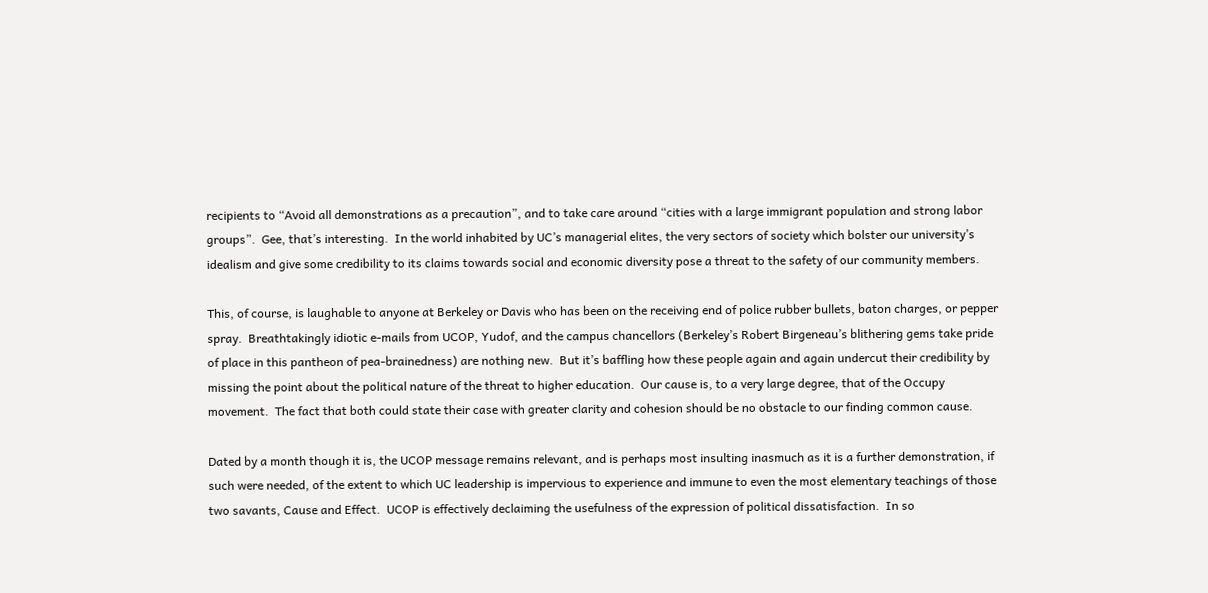recipients to “Avoid all demonstrations as a precaution”, and to take care around “cities with a large immigrant population and strong labor groups”.  Gee, that’s interesting.  In the world inhabited by UC’s managerial elites, the very sectors of society which bolster our university’s idealism and give some credibility to its claims towards social and economic diversity pose a threat to the safety of our community members.

This, of course, is laughable to anyone at Berkeley or Davis who has been on the receiving end of police rubber bullets, baton charges, or pepper spray.  Breathtakingly idiotic e-mails from UCOP, Yudof, and the campus chancellors (Berkeley’s Robert Birgeneau’s blithering gems take pride of place in this pantheon of pea-brainedness) are nothing new.  But it’s baffling how these people again and again undercut their credibility by missing the point about the political nature of the threat to higher education.  Our cause is, to a very large degree, that of the Occupy movement.  The fact that both could state their case with greater clarity and cohesion should be no obstacle to our finding common cause.

Dated by a month though it is, the UCOP message remains relevant, and is perhaps most insulting inasmuch as it is a further demonstration, if such were needed, of the extent to which UC leadership is impervious to experience and immune to even the most elementary teachings of those two savants, Cause and Effect.  UCOP is effectively declaiming the usefulness of the expression of political dissatisfaction.  In so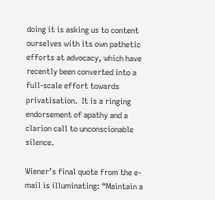doing it is asking us to content ourselves with its own pathetic efforts at advocacy, which have recently been converted into a full-scale effort towards privatisation.  It is a ringing endorsement of apathy and a clarion call to unconscionable silence.

Wiener’s final quote from the e-mail is illuminating: “Maintain a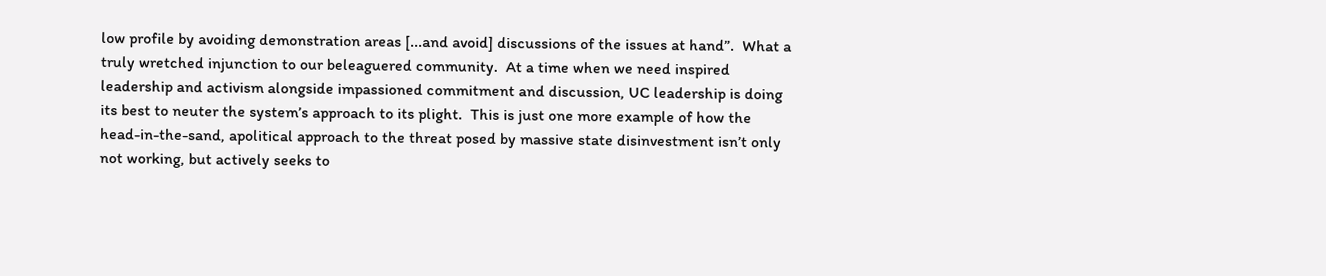low profile by avoiding demonstration areas [...and avoid] discussions of the issues at hand”.  What a truly wretched injunction to our beleaguered community.  At a time when we need inspired leadership and activism alongside impassioned commitment and discussion, UC leadership is doing its best to neuter the system’s approach to its plight.  This is just one more example of how the head-in-the-sand, apolitical approach to the threat posed by massive state disinvestment isn’t only not working, but actively seeks to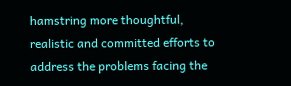hamstring more thoughtful, realistic and committed efforts to address the problems facing the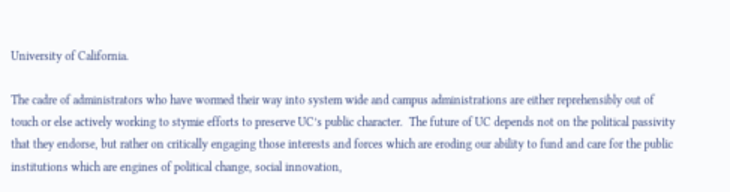University of California.

The cadre of administrators who have wormed their way into system wide and campus administrations are either reprehensibly out of touch or else actively working to stymie efforts to preserve UC’s public character.  The future of UC depends not on the political passivity that they endorse, but rather on critically engaging those interests and forces which are eroding our ability to fund and care for the public institutions which are engines of political change, social innovation,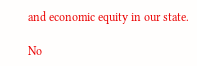and economic equity in our state.

No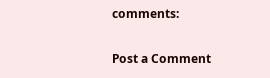comments:

Post a Comment